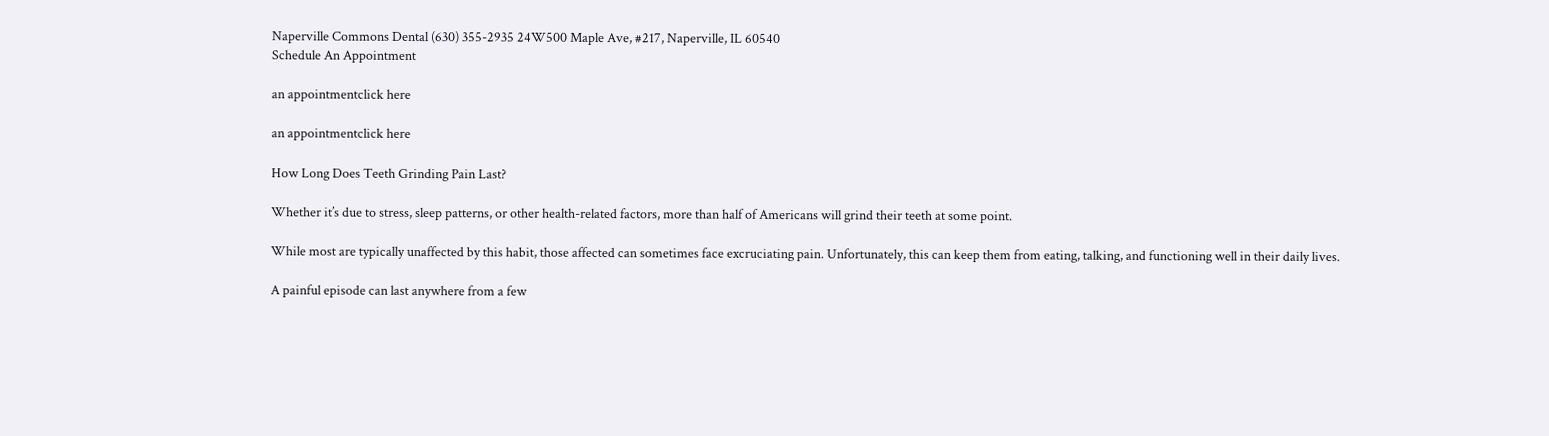Naperville Commons Dental (630) 355-2935 24W500 Maple Ave, #217, Naperville, IL 60540
Schedule An Appointment

an appointmentclick here

an appointmentclick here

How Long Does Teeth Grinding Pain Last?

Whether it’s due to stress, sleep patterns, or other health-related factors, more than half of Americans will grind their teeth at some point.

While most are typically unaffected by this habit, those affected can sometimes face excruciating pain. Unfortunately, this can keep them from eating, talking, and functioning well in their daily lives.

A painful episode can last anywhere from a few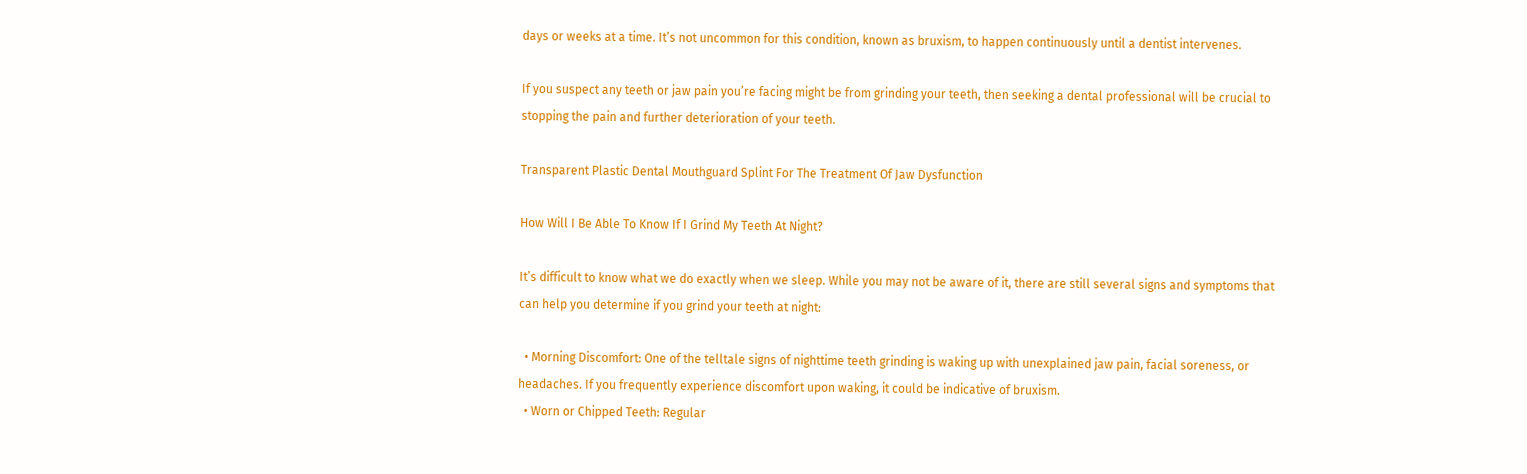days or weeks at a time. It’s not uncommon for this condition, known as bruxism, to happen continuously until a dentist intervenes.

If you suspect any teeth or jaw pain you’re facing might be from grinding your teeth, then seeking a dental professional will be crucial to stopping the pain and further deterioration of your teeth.

Transparent Plastic Dental Mouthguard Splint For The Treatment Of Jaw Dysfunction

How Will I Be Able To Know If I Grind My Teeth At Night?

It’s difficult to know what we do exactly when we sleep. While you may not be aware of it, there are still several signs and symptoms that can help you determine if you grind your teeth at night:

  • Morning Discomfort: One of the telltale signs of nighttime teeth grinding is waking up with unexplained jaw pain, facial soreness, or headaches. If you frequently experience discomfort upon waking, it could be indicative of bruxism.
  • Worn or Chipped Teeth: Regular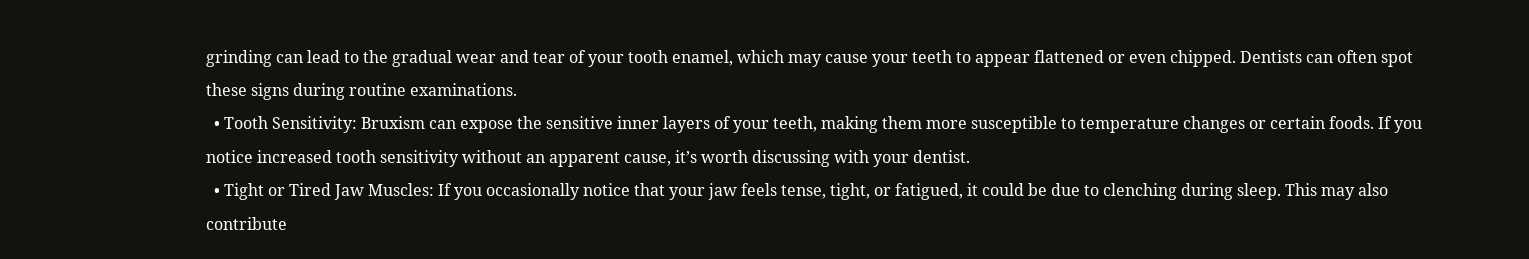grinding can lead to the gradual wear and tear of your tooth enamel, which may cause your teeth to appear flattened or even chipped. Dentists can often spot these signs during routine examinations.
  • Tooth Sensitivity: Bruxism can expose the sensitive inner layers of your teeth, making them more susceptible to temperature changes or certain foods. If you notice increased tooth sensitivity without an apparent cause, it’s worth discussing with your dentist.
  • Tight or Tired Jaw Muscles: If you occasionally notice that your jaw feels tense, tight, or fatigued, it could be due to clenching during sleep. This may also contribute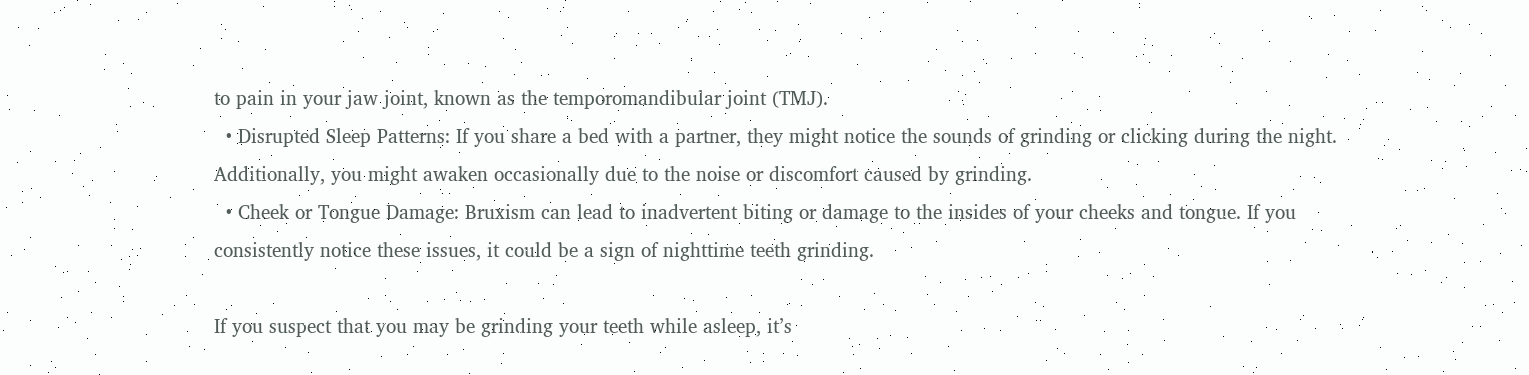to pain in your jaw joint, known as the temporomandibular joint (TMJ).
  • Disrupted Sleep Patterns: If you share a bed with a partner, they might notice the sounds of grinding or clicking during the night. Additionally, you might awaken occasionally due to the noise or discomfort caused by grinding.
  • Cheek or Tongue Damage: Bruxism can lead to inadvertent biting or damage to the insides of your cheeks and tongue. If you consistently notice these issues, it could be a sign of nighttime teeth grinding.

If you suspect that you may be grinding your teeth while asleep, it’s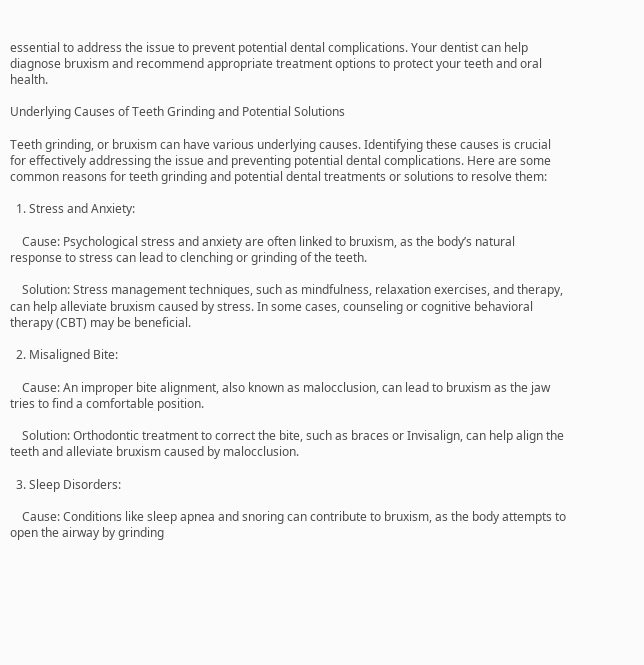essential to address the issue to prevent potential dental complications. Your dentist can help diagnose bruxism and recommend appropriate treatment options to protect your teeth and oral health.

Underlying Causes of Teeth Grinding and Potential Solutions

Teeth grinding, or bruxism can have various underlying causes. Identifying these causes is crucial for effectively addressing the issue and preventing potential dental complications. Here are some common reasons for teeth grinding and potential dental treatments or solutions to resolve them:

  1. Stress and Anxiety:

    Cause: Psychological stress and anxiety are often linked to bruxism, as the body’s natural response to stress can lead to clenching or grinding of the teeth.

    Solution: Stress management techniques, such as mindfulness, relaxation exercises, and therapy, can help alleviate bruxism caused by stress. In some cases, counseling or cognitive behavioral therapy (CBT) may be beneficial.

  2. Misaligned Bite:

    Cause: An improper bite alignment, also known as malocclusion, can lead to bruxism as the jaw tries to find a comfortable position.

    Solution: Orthodontic treatment to correct the bite, such as braces or Invisalign, can help align the teeth and alleviate bruxism caused by malocclusion.

  3. Sleep Disorders:

    Cause: Conditions like sleep apnea and snoring can contribute to bruxism, as the body attempts to open the airway by grinding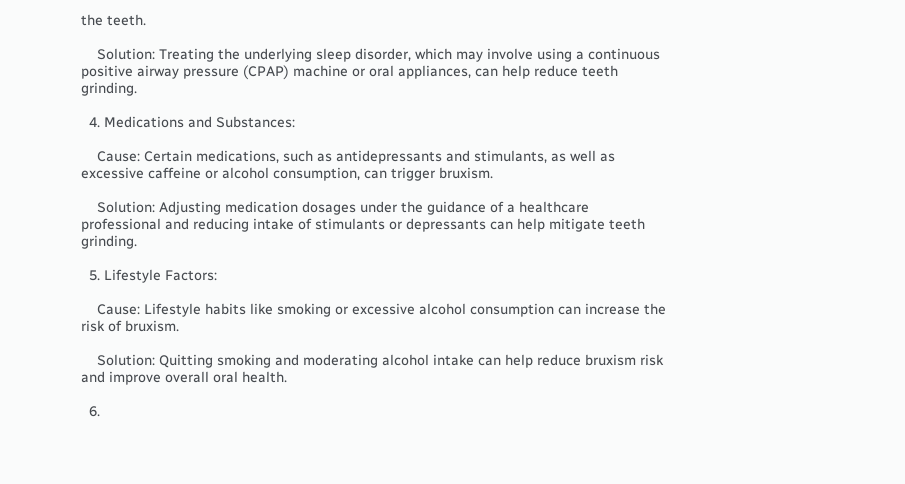the teeth.

    Solution: Treating the underlying sleep disorder, which may involve using a continuous positive airway pressure (CPAP) machine or oral appliances, can help reduce teeth grinding.

  4. Medications and Substances:

    Cause: Certain medications, such as antidepressants and stimulants, as well as excessive caffeine or alcohol consumption, can trigger bruxism.

    Solution: Adjusting medication dosages under the guidance of a healthcare professional and reducing intake of stimulants or depressants can help mitigate teeth grinding.

  5. Lifestyle Factors:

    Cause: Lifestyle habits like smoking or excessive alcohol consumption can increase the risk of bruxism.

    Solution: Quitting smoking and moderating alcohol intake can help reduce bruxism risk and improve overall oral health.

  6.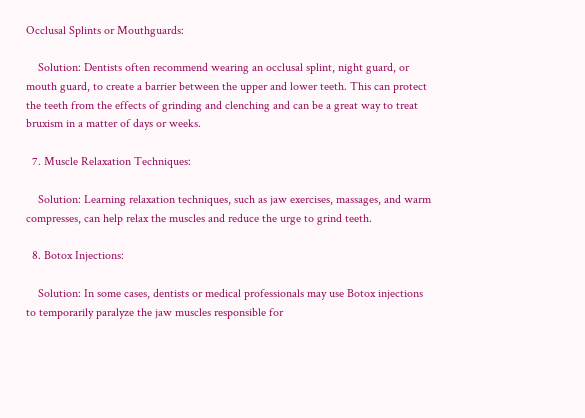Occlusal Splints or Mouthguards:

    Solution: Dentists often recommend wearing an occlusal splint, night guard, or mouth guard, to create a barrier between the upper and lower teeth. This can protect the teeth from the effects of grinding and clenching and can be a great way to treat bruxism in a matter of days or weeks.

  7. Muscle Relaxation Techniques:

    Solution: Learning relaxation techniques, such as jaw exercises, massages, and warm compresses, can help relax the muscles and reduce the urge to grind teeth.

  8. Botox Injections:

    Solution: In some cases, dentists or medical professionals may use Botox injections to temporarily paralyze the jaw muscles responsible for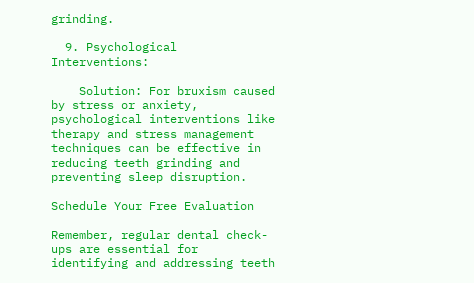grinding.

  9. Psychological Interventions:

    Solution: For bruxism caused by stress or anxiety, psychological interventions like therapy and stress management techniques can be effective in reducing teeth grinding and preventing sleep disruption.

Schedule Your Free Evaluation

Remember, regular dental check-ups are essential for identifying and addressing teeth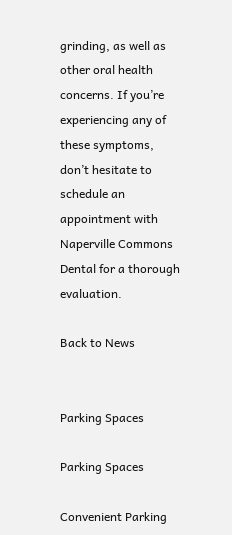grinding, as well as other oral health concerns. If you’re experiencing any of these symptoms, don’t hesitate to schedule an appointment with Naperville Commons Dental for a thorough evaluation.

Back to News


Parking Spaces

Parking Spaces

Convenient Parking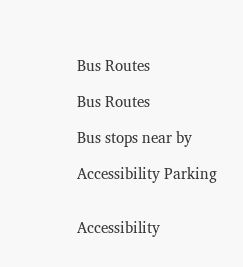Bus Routes

Bus Routes

Bus stops near by

Accessibility Parking


Accessibility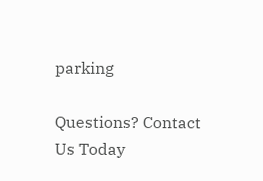parking

Questions? Contact Us Today